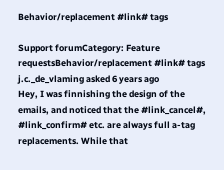Behavior/replacement #link# tags

Support forumCategory: Feature requestsBehavior/replacement #link# tags
j.c._de_vlaming asked 6 years ago
Hey, I was finnishing the design of the emails, and noticed that the #link_cancel#, #link_confirm# etc. are always full a-tag replacements. While that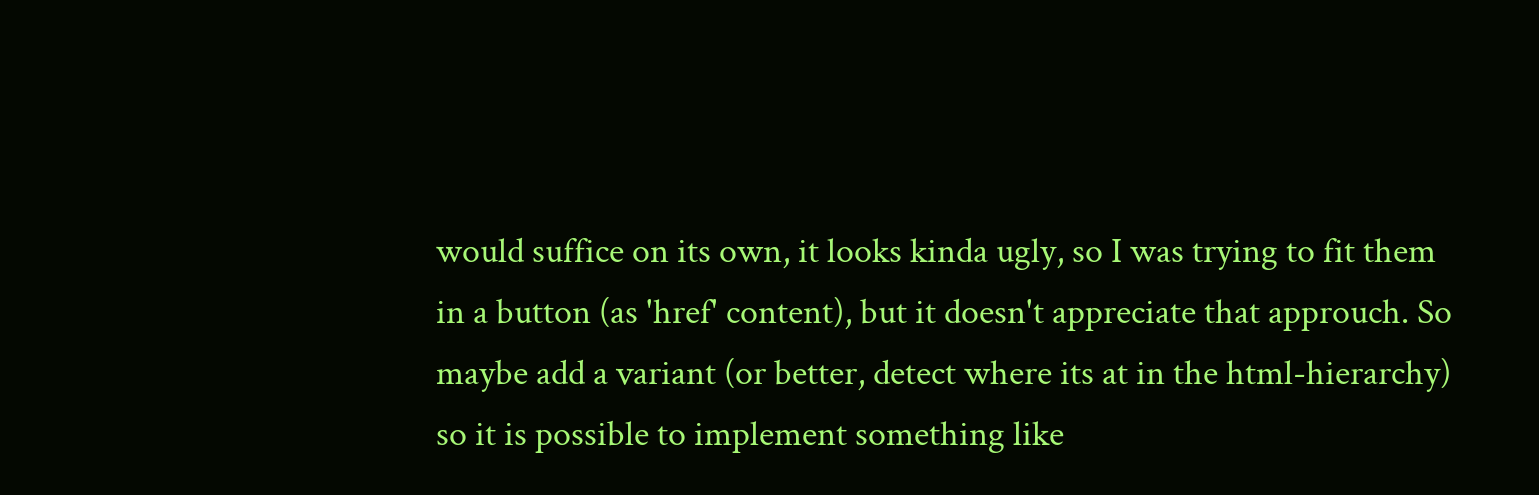would suffice on its own, it looks kinda ugly, so I was trying to fit them in a button (as 'href' content), but it doesn't appreciate that approuch. So maybe add a variant (or better, detect where its at in the html-hierarchy) so it is possible to implement something like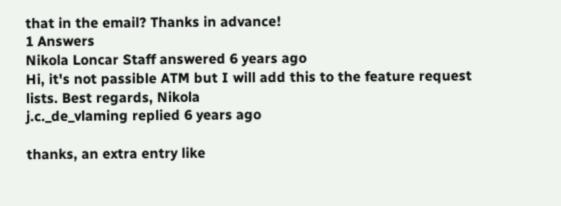that in the email? Thanks in advance!
1 Answers
Nikola Loncar Staff answered 6 years ago
Hi, it's not passible ATM but I will add this to the feature request lists. Best regards, Nikola
j.c._de_vlaming replied 6 years ago

thanks, an extra entry like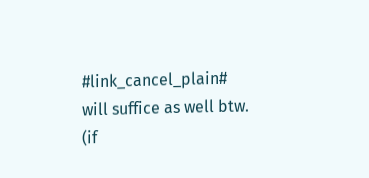#link_cancel_plain# will suffice as well btw. (if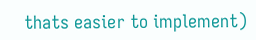thats easier to implement)